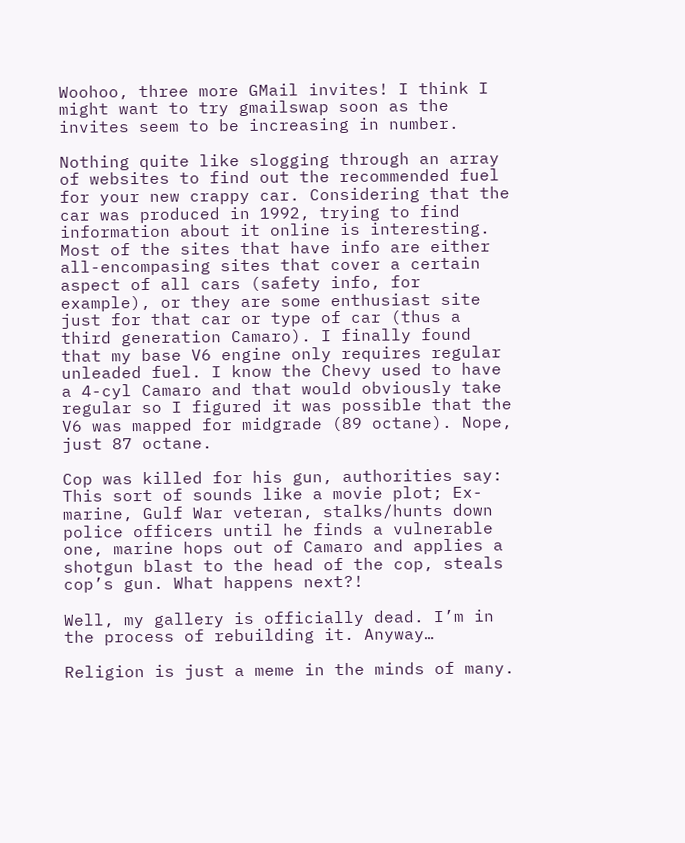Woohoo, three more GMail invites! I think I might want to try gmailswap soon as the invites seem to be increasing in number.

Nothing quite like slogging through an array of websites to find out the recommended fuel for your new crappy car. Considering that the car was produced in 1992, trying to find information about it online is interesting. Most of the sites that have info are either all-encompasing sites that cover a certain aspect of all cars (safety info, for example), or they are some enthusiast site just for that car or type of car (thus a third generation Camaro). I finally found that my base V6 engine only requires regular unleaded fuel. I know the Chevy used to have a 4-cyl Camaro and that would obviously take regular so I figured it was possible that the V6 was mapped for midgrade (89 octane). Nope, just 87 octane.

Cop was killed for his gun, authorities say: This sort of sounds like a movie plot; Ex-marine, Gulf War veteran, stalks/hunts down police officers until he finds a vulnerable one, marine hops out of Camaro and applies a shotgun blast to the head of the cop, steals cop’s gun. What happens next?!

Well, my gallery is officially dead. I’m in the process of rebuilding it. Anyway…

Religion is just a meme in the minds of many.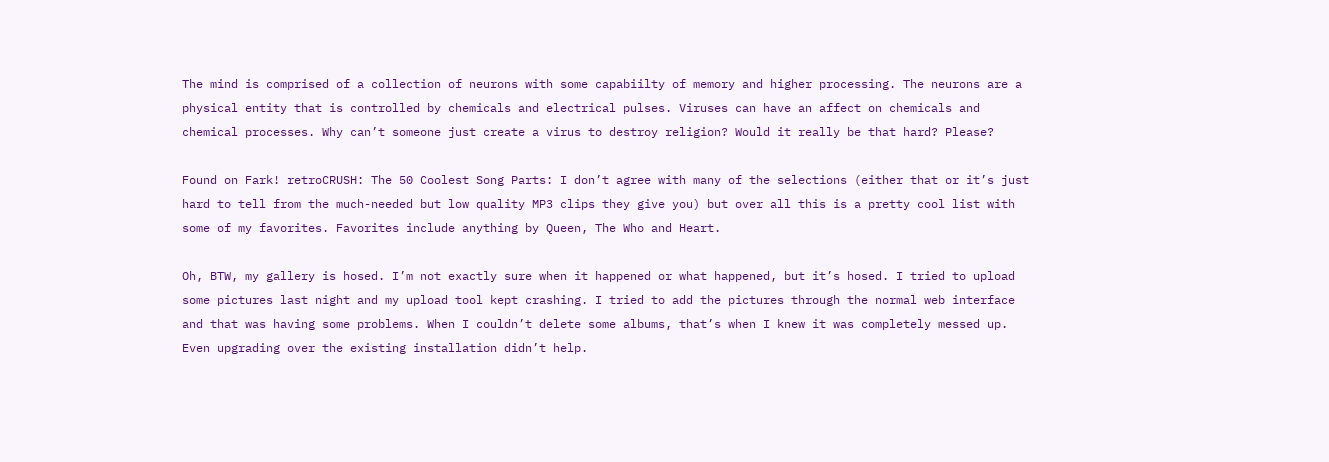The mind is comprised of a collection of neurons with some capabiilty of memory and higher processing. The neurons are a physical entity that is controlled by chemicals and electrical pulses. Viruses can have an affect on chemicals and chemical processes. Why can’t someone just create a virus to destroy religion? Would it really be that hard? Please?

Found on Fark! retroCRUSH: The 50 Coolest Song Parts: I don’t agree with many of the selections (either that or it’s just hard to tell from the much-needed but low quality MP3 clips they give you) but over all this is a pretty cool list with some of my favorites. Favorites include anything by Queen, The Who and Heart.

Oh, BTW, my gallery is hosed. I’m not exactly sure when it happened or what happened, but it’s hosed. I tried to upload some pictures last night and my upload tool kept crashing. I tried to add the pictures through the normal web interface and that was having some problems. When I couldn’t delete some albums, that’s when I knew it was completely messed up. Even upgrading over the existing installation didn’t help.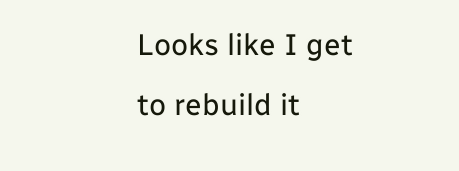Looks like I get to rebuild it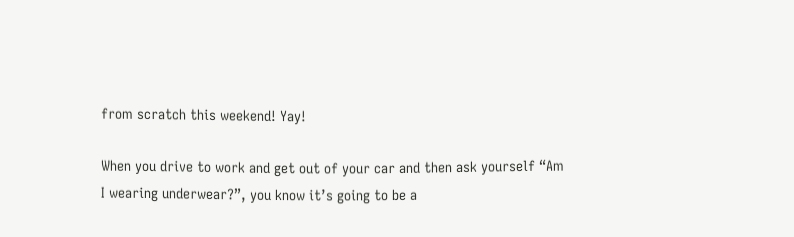from scratch this weekend! Yay!

When you drive to work and get out of your car and then ask yourself “Am I wearing underwear?”, you know it’s going to be a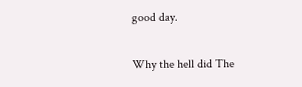good day.

Why the hell did The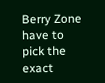Berry Zone have to pick the exact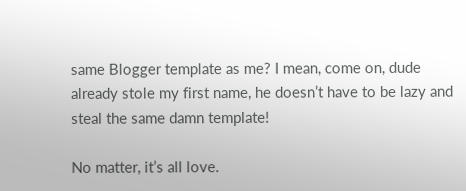same Blogger template as me? I mean, come on, dude already stole my first name, he doesn’t have to be lazy and steal the same damn template!

No matter, it’s all love.